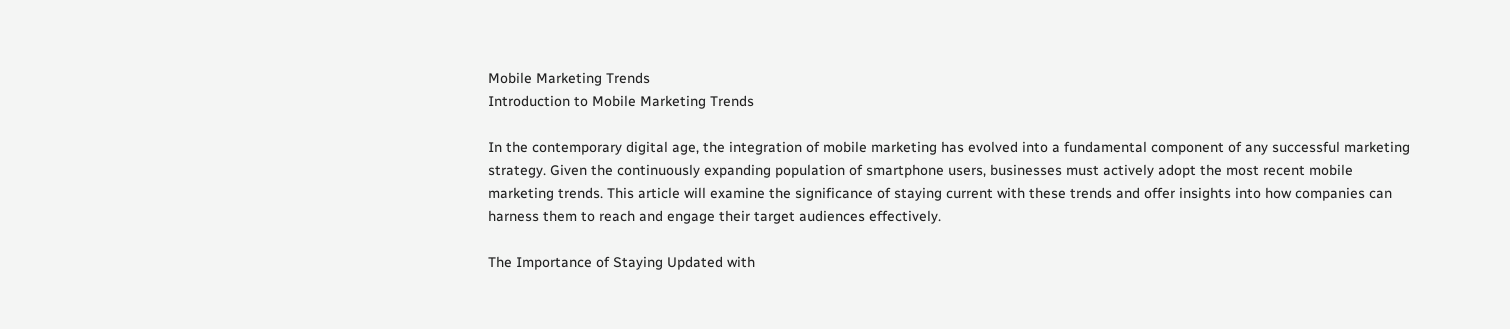Mobile Marketing Trends
Introduction to Mobile Marketing Trends

In the contemporary digital age, the integration of mobile marketing has evolved into a fundamental component of any successful marketing strategy. Given the continuously expanding population of smartphone users, businesses must actively adopt the most recent mobile marketing trends. This article will examine the significance of staying current with these trends and offer insights into how companies can harness them to reach and engage their target audiences effectively.

The Importance of Staying Updated with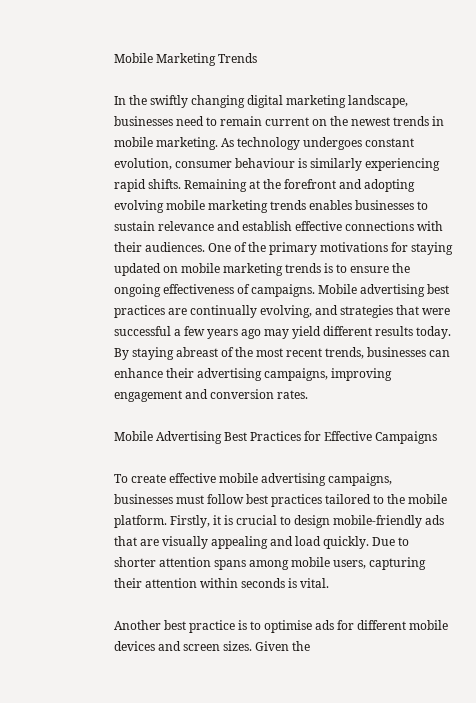Mobile Marketing Trends

In the swiftly changing digital marketing landscape, businesses need to remain current on the newest trends in mobile marketing. As technology undergoes constant evolution, consumer behaviour is similarly experiencing rapid shifts. Remaining at the forefront and adopting evolving mobile marketing trends enables businesses to sustain relevance and establish effective connections with their audiences. One of the primary motivations for staying updated on mobile marketing trends is to ensure the ongoing effectiveness of campaigns. Mobile advertising best practices are continually evolving, and strategies that were successful a few years ago may yield different results today. By staying abreast of the most recent trends, businesses can enhance their advertising campaigns, improving engagement and conversion rates.

Mobile Advertising Best Practices for Effective Campaigns

To create effective mobile advertising campaigns, businesses must follow best practices tailored to the mobile platform. Firstly, it is crucial to design mobile-friendly ads that are visually appealing and load quickly. Due to shorter attention spans among mobile users, capturing their attention within seconds is vital.

Another best practice is to optimise ads for different mobile devices and screen sizes. Given the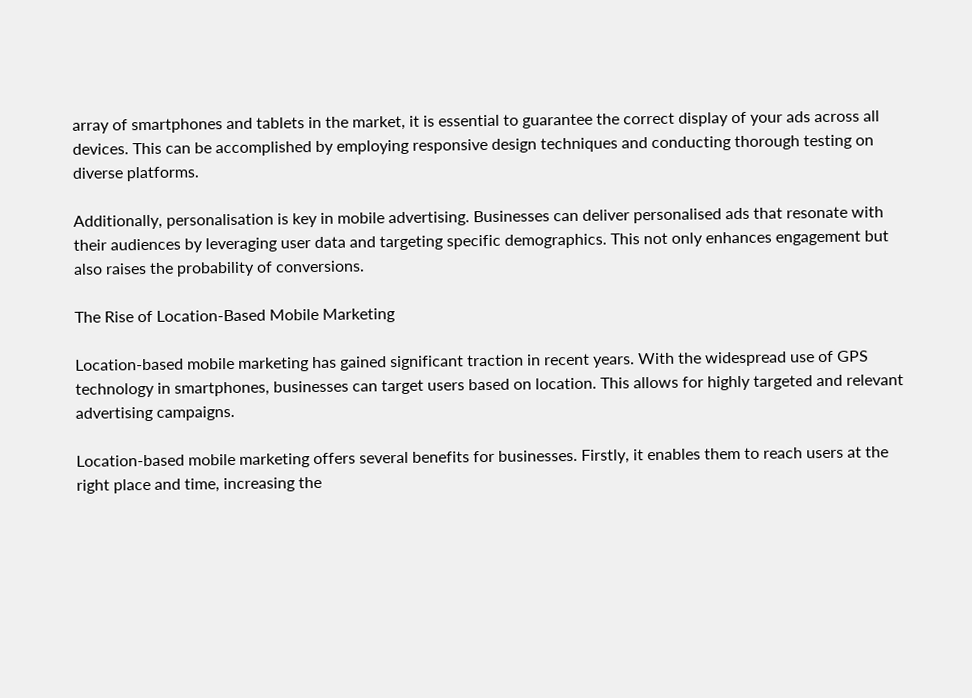array of smartphones and tablets in the market, it is essential to guarantee the correct display of your ads across all devices. This can be accomplished by employing responsive design techniques and conducting thorough testing on diverse platforms.

Additionally, personalisation is key in mobile advertising. Businesses can deliver personalised ads that resonate with their audiences by leveraging user data and targeting specific demographics. This not only enhances engagement but also raises the probability of conversions.

The Rise of Location-Based Mobile Marketing

Location-based mobile marketing has gained significant traction in recent years. With the widespread use of GPS technology in smartphones, businesses can target users based on location. This allows for highly targeted and relevant advertising campaigns.

Location-based mobile marketing offers several benefits for businesses. Firstly, it enables them to reach users at the right place and time, increasing the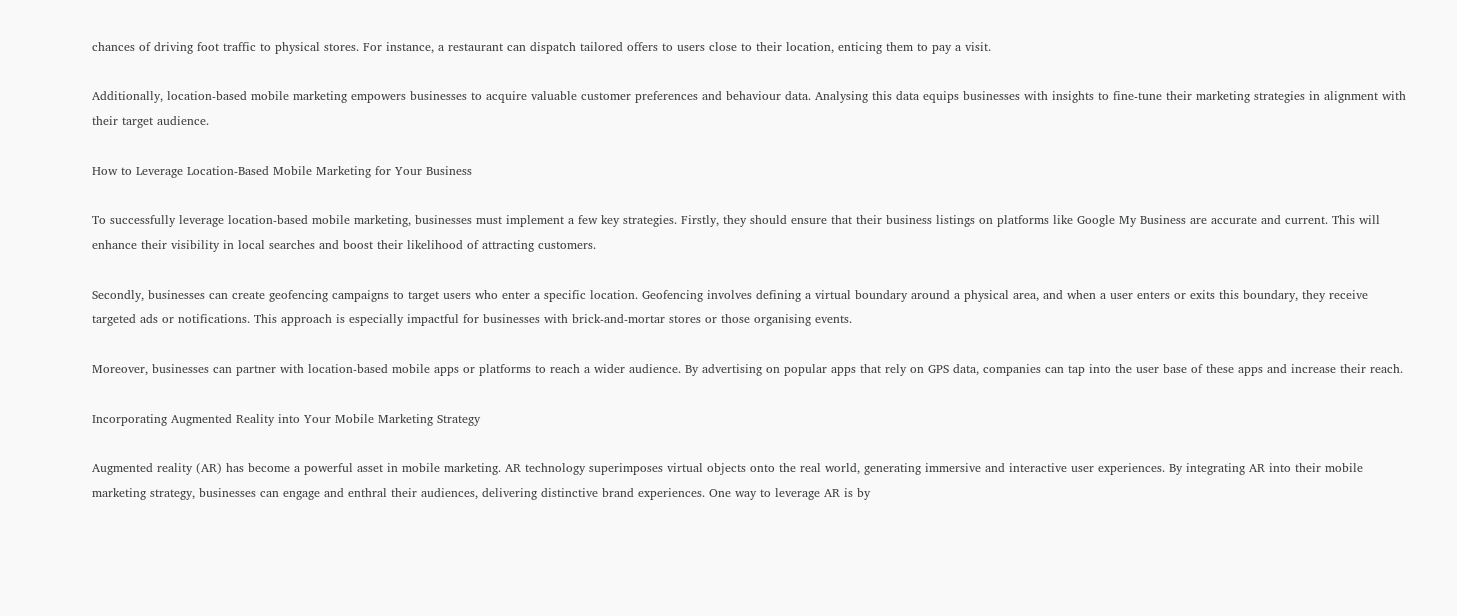chances of driving foot traffic to physical stores. For instance, a restaurant can dispatch tailored offers to users close to their location, enticing them to pay a visit.

Additionally, location-based mobile marketing empowers businesses to acquire valuable customer preferences and behaviour data. Analysing this data equips businesses with insights to fine-tune their marketing strategies in alignment with their target audience.

How to Leverage Location-Based Mobile Marketing for Your Business

To successfully leverage location-based mobile marketing, businesses must implement a few key strategies. Firstly, they should ensure that their business listings on platforms like Google My Business are accurate and current. This will enhance their visibility in local searches and boost their likelihood of attracting customers.

Secondly, businesses can create geofencing campaigns to target users who enter a specific location. Geofencing involves defining a virtual boundary around a physical area, and when a user enters or exits this boundary, they receive targeted ads or notifications. This approach is especially impactful for businesses with brick-and-mortar stores or those organising events.

Moreover, businesses can partner with location-based mobile apps or platforms to reach a wider audience. By advertising on popular apps that rely on GPS data, companies can tap into the user base of these apps and increase their reach.

Incorporating Augmented Reality into Your Mobile Marketing Strategy

Augmented reality (AR) has become a powerful asset in mobile marketing. AR technology superimposes virtual objects onto the real world, generating immersive and interactive user experiences. By integrating AR into their mobile marketing strategy, businesses can engage and enthral their audiences, delivering distinctive brand experiences. One way to leverage AR is by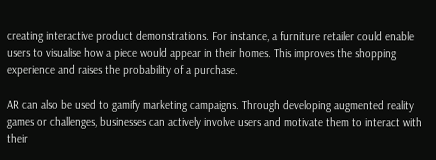creating interactive product demonstrations. For instance, a furniture retailer could enable users to visualise how a piece would appear in their homes. This improves the shopping experience and raises the probability of a purchase.

AR can also be used to gamify marketing campaigns. Through developing augmented reality games or challenges, businesses can actively involve users and motivate them to interact with their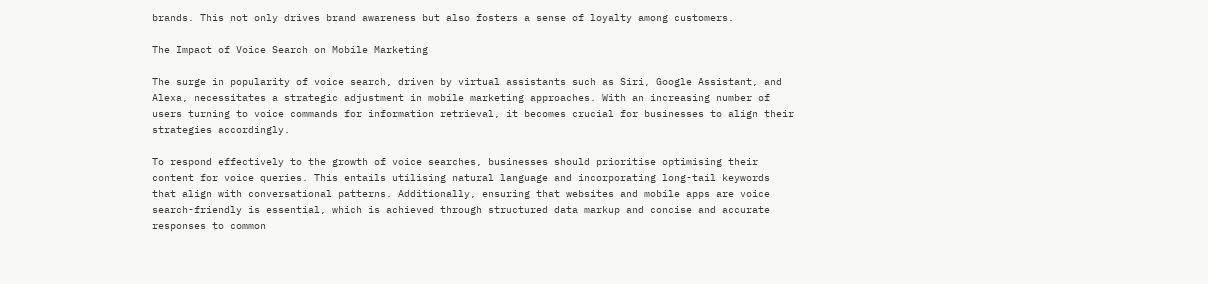brands. This not only drives brand awareness but also fosters a sense of loyalty among customers.

The Impact of Voice Search on Mobile Marketing

The surge in popularity of voice search, driven by virtual assistants such as Siri, Google Assistant, and Alexa, necessitates a strategic adjustment in mobile marketing approaches. With an increasing number of users turning to voice commands for information retrieval, it becomes crucial for businesses to align their strategies accordingly.

To respond effectively to the growth of voice searches, businesses should prioritise optimising their content for voice queries. This entails utilising natural language and incorporating long-tail keywords that align with conversational patterns. Additionally, ensuring that websites and mobile apps are voice search-friendly is essential, which is achieved through structured data markup and concise and accurate responses to common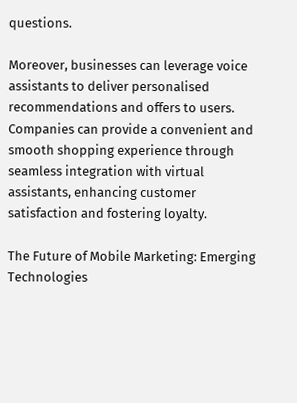questions.

Moreover, businesses can leverage voice assistants to deliver personalised recommendations and offers to users. Companies can provide a convenient and smooth shopping experience through seamless integration with virtual assistants, enhancing customer satisfaction and fostering loyalty.

The Future of Mobile Marketing: Emerging Technologies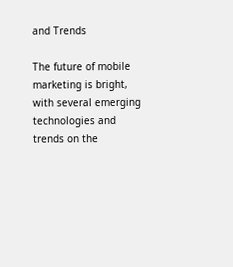and Trends

The future of mobile marketing is bright, with several emerging technologies and trends on the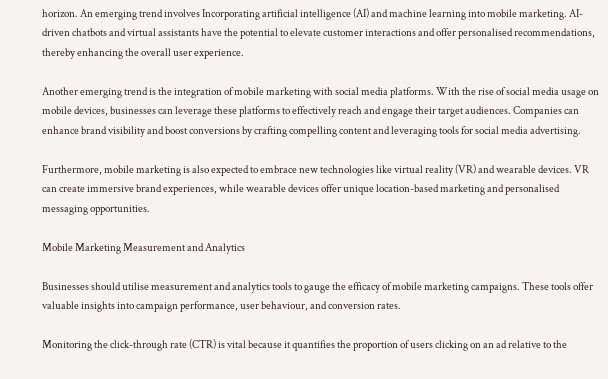horizon. An emerging trend involves Incorporating artificial intelligence (AI) and machine learning into mobile marketing. AI-driven chatbots and virtual assistants have the potential to elevate customer interactions and offer personalised recommendations, thereby enhancing the overall user experience.

Another emerging trend is the integration of mobile marketing with social media platforms. With the rise of social media usage on mobile devices, businesses can leverage these platforms to effectively reach and engage their target audiences. Companies can enhance brand visibility and boost conversions by crafting compelling content and leveraging tools for social media advertising.

Furthermore, mobile marketing is also expected to embrace new technologies like virtual reality (VR) and wearable devices. VR can create immersive brand experiences, while wearable devices offer unique location-based marketing and personalised messaging opportunities.

Mobile Marketing Measurement and Analytics

Businesses should utilise measurement and analytics tools to gauge the efficacy of mobile marketing campaigns. These tools offer valuable insights into campaign performance, user behaviour, and conversion rates.

Monitoring the click-through rate (CTR) is vital because it quantifies the proportion of users clicking on an ad relative to the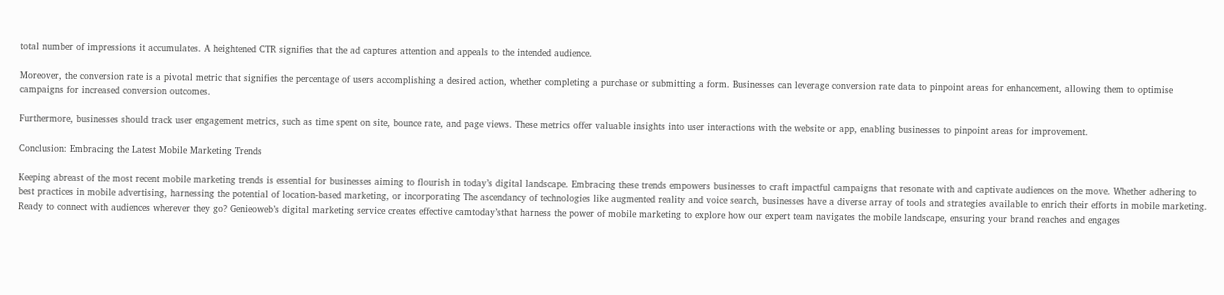total number of impressions it accumulates. A heightened CTR signifies that the ad captures attention and appeals to the intended audience.

Moreover, the conversion rate is a pivotal metric that signifies the percentage of users accomplishing a desired action, whether completing a purchase or submitting a form. Businesses can leverage conversion rate data to pinpoint areas for enhancement, allowing them to optimise campaigns for increased conversion outcomes.

Furthermore, businesses should track user engagement metrics, such as time spent on site, bounce rate, and page views. These metrics offer valuable insights into user interactions with the website or app, enabling businesses to pinpoint areas for improvement.

Conclusion: Embracing the Latest Mobile Marketing Trends

Keeping abreast of the most recent mobile marketing trends is essential for businesses aiming to flourish in today’s digital landscape. Embracing these trends empowers businesses to craft impactful campaigns that resonate with and captivate audiences on the move. Whether adhering to best practices in mobile advertising, harnessing the potential of location-based marketing, or incorporating The ascendancy of technologies like augmented reality and voice search, businesses have a diverse array of tools and strategies available to enrich their efforts in mobile marketing. Ready to connect with audiences wherever they go? Genieoweb’s digital marketing service creates effective camtoday’sthat harness the power of mobile marketing to explore how our expert team navigates the mobile landscape, ensuring your brand reaches and engages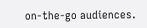on-the-go audiences.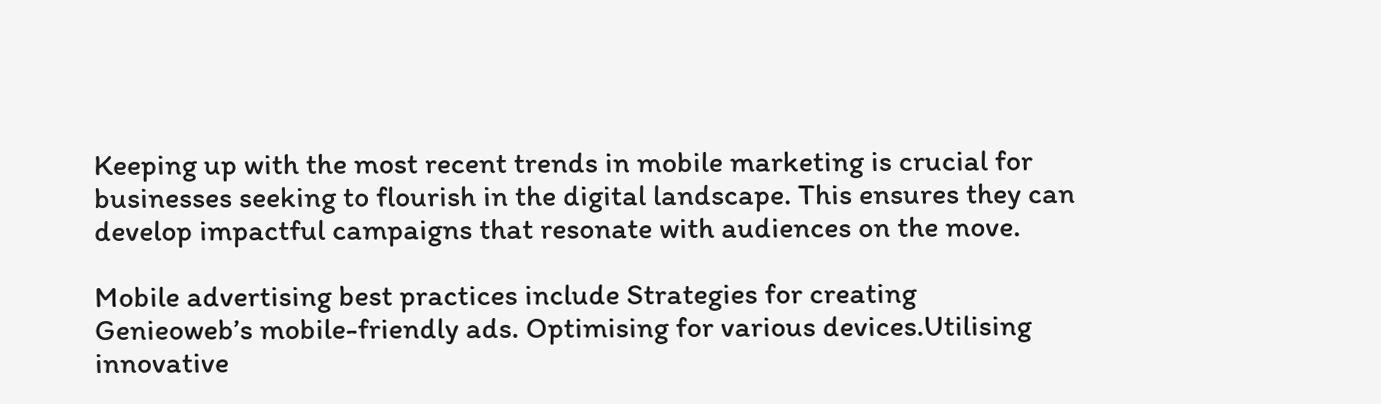Keeping up with the most recent trends in mobile marketing is crucial for businesses seeking to flourish in the digital landscape. This ensures they can develop impactful campaigns that resonate with audiences on the move.

Mobile advertising best practices include Strategies for creating Genieoweb’s mobile-friendly ads. Optimising for various devices.Utilising innovative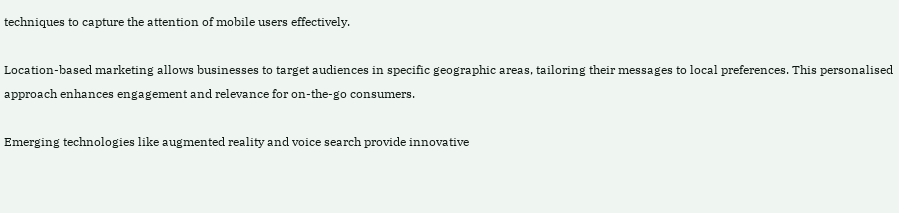techniques to capture the attention of mobile users effectively.

Location-based marketing allows businesses to target audiences in specific geographic areas, tailoring their messages to local preferences. This personalised approach enhances engagement and relevance for on-the-go consumers.

Emerging technologies like augmented reality and voice search provide innovative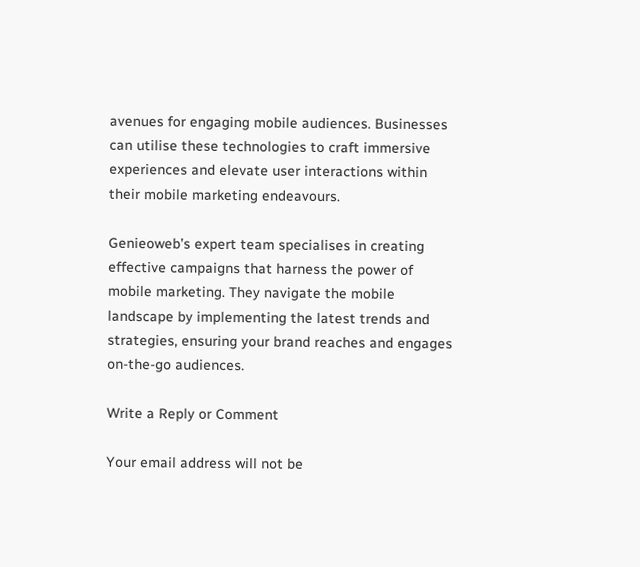avenues for engaging mobile audiences. Businesses can utilise these technologies to craft immersive experiences and elevate user interactions within their mobile marketing endeavours.

Genieoweb’s expert team specialises in creating effective campaigns that harness the power of mobile marketing. They navigate the mobile landscape by implementing the latest trends and strategies, ensuring your brand reaches and engages on-the-go audiences.

Write a Reply or Comment

Your email address will not be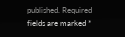published. Required fields are marked *